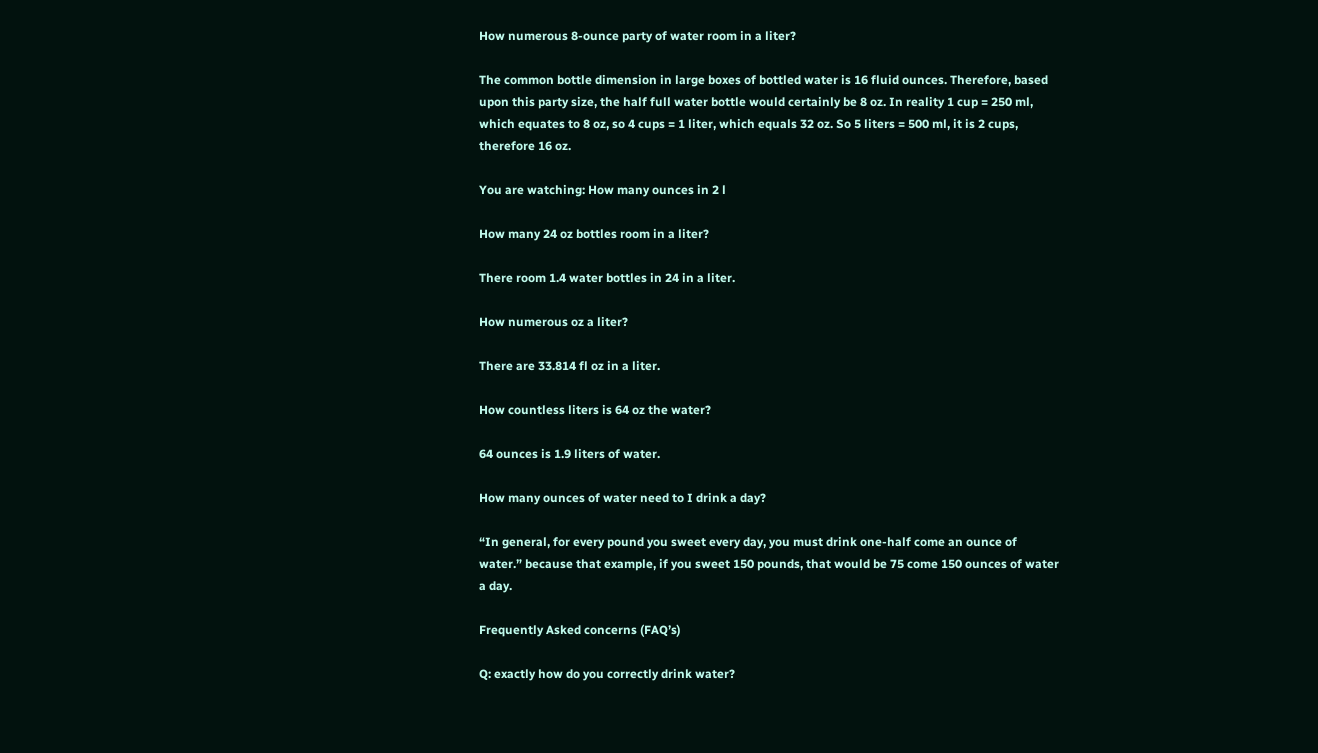How numerous 8-ounce party of water room in a liter?

The common bottle dimension in large boxes of bottled water is 16 fluid ounces. Therefore, based upon this party size, the half full water bottle would certainly be 8 oz. In reality 1 cup = 250 ml, which equates to 8 oz, so 4 cups = 1 liter, which equals 32 oz. So 5 liters = 500 ml, it is 2 cups, therefore 16 oz.

You are watching: How many ounces in 2 l

How many 24 oz bottles room in a liter?

There room 1.4 water bottles in 24 in a liter.

How numerous oz a liter?

There are 33.814 fl oz in a liter.

How countless liters is 64 oz the water?

64 ounces is 1.9 liters of water.

How many ounces of water need to I drink a day?

“In general, for every pound you sweet every day, you must drink one-half come an ounce of water.” because that example, if you sweet 150 pounds, that would be 75 come 150 ounces of water a day.

Frequently Asked concerns (FAQ’s)

Q: exactly how do you correctly drink water?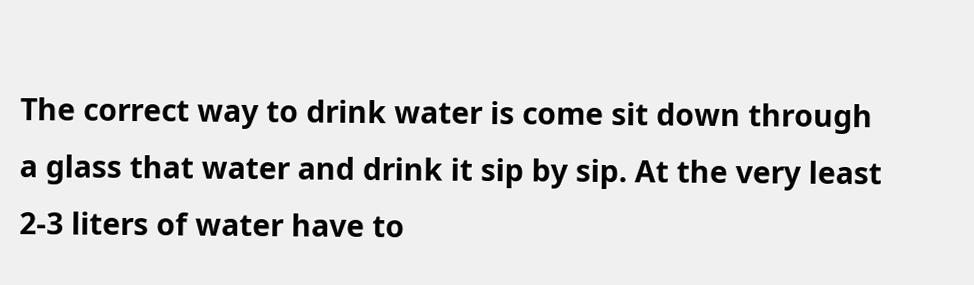The correct way to drink water is come sit down through a glass that water and drink it sip by sip. At the very least 2-3 liters of water have to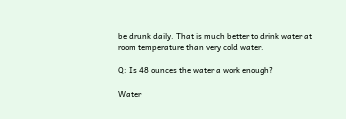be drunk daily. That is much better to drink water at room temperature than very cold water.

Q: Is 48 ounces the water a work enough?

Water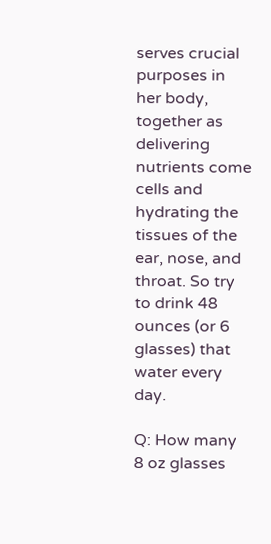serves crucial purposes in her body, together as delivering nutrients come cells and hydrating the tissues of the ear, nose, and throat. So try to drink 48 ounces (or 6 glasses) that water every day.

Q: How many 8 oz glasses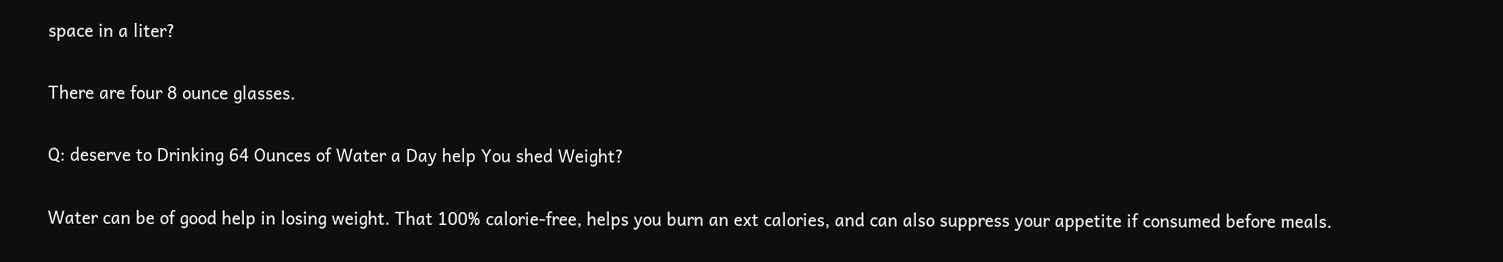space in a liter?

There are four 8 ounce glasses.

Q: deserve to Drinking 64 Ounces of Water a Day help You shed Weight?

Water can be of good help in losing weight. That 100% calorie-free, helps you burn an ext calories, and can also suppress your appetite if consumed before meals.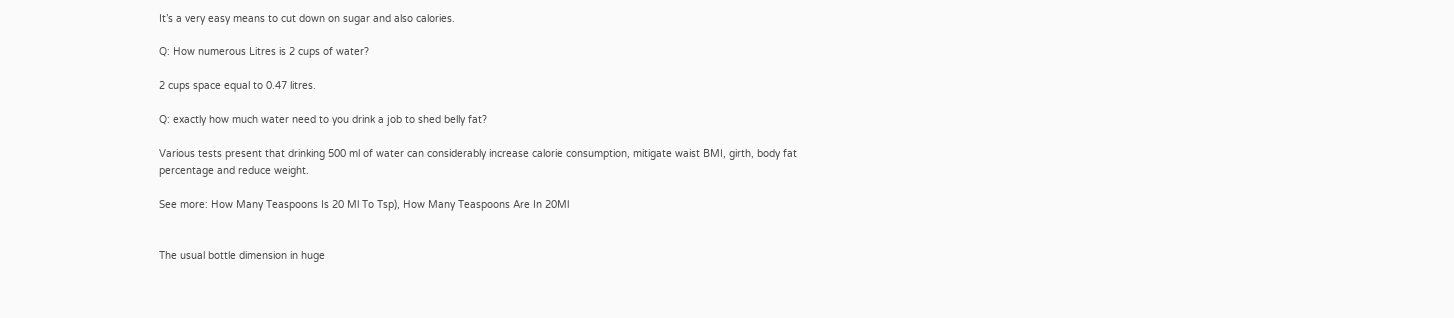It’s a very easy means to cut down on sugar and also calories.

Q: How numerous Litres is 2 cups of water?

2 cups space equal to 0.47 litres.

Q: exactly how much water need to you drink a job to shed belly fat?

Various tests present that drinking 500 ml of water can considerably increase calorie consumption, mitigate waist BMI, girth, body fat percentage and reduce weight.

See more: How Many Teaspoons Is 20 Ml To Tsp), How Many Teaspoons Are In 20Ml


The usual bottle dimension in huge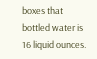boxes that bottled water is 16 liquid ounces.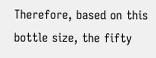Therefore, based on this bottle size, the fifty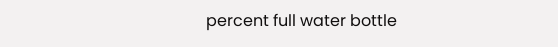percent full water bottle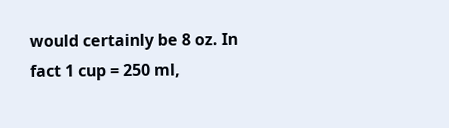would certainly be 8 oz. In fact 1 cup = 250 ml,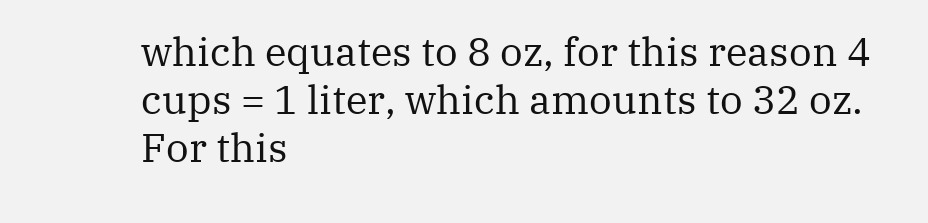which equates to 8 oz, for this reason 4 cups = 1 liter, which amounts to 32 oz. For this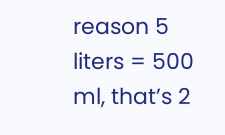reason 5 liters = 500 ml, that’s 2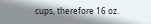cups, therefore 16 oz.